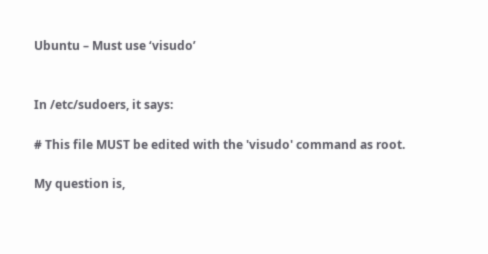Ubuntu – Must use ‘visudo’


In /etc/sudoers, it says:

# This file MUST be edited with the 'visudo' command as root.

My question is,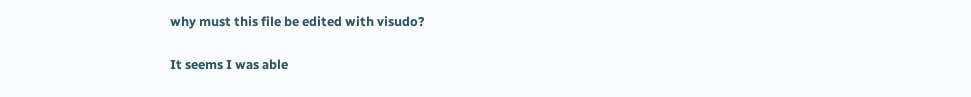why must this file be edited with visudo?

It seems I was able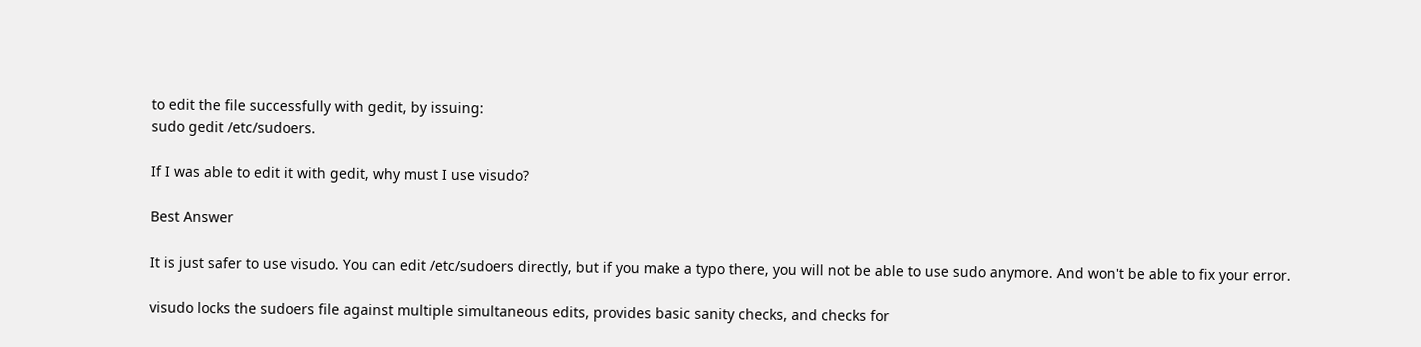to edit the file successfully with gedit, by issuing:
sudo gedit /etc/sudoers.

If I was able to edit it with gedit, why must I use visudo?

Best Answer

It is just safer to use visudo. You can edit /etc/sudoers directly, but if you make a typo there, you will not be able to use sudo anymore. And won't be able to fix your error.

visudo locks the sudoers file against multiple simultaneous edits, provides basic sanity checks, and checks for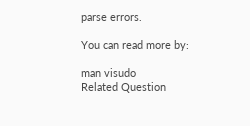parse errors.

You can read more by:

man visudo
Related Question